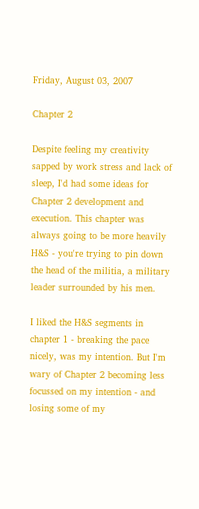Friday, August 03, 2007

Chapter 2

Despite feeling my creativity sapped by work stress and lack of sleep, I'd had some ideas for Chapter 2 development and execution. This chapter was always going to be more heavily H&S - you're trying to pin down the head of the militia, a military leader surrounded by his men.

I liked the H&S segments in chapter 1 - breaking the pace nicely, was my intention. But I'm wary of Chapter 2 becoming less focussed on my intention - and losing some of my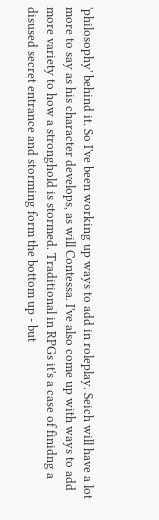'philosophy' behind it. So I've been working up ways to add in roleplay. Seich will have a lot more to say as his character develops, as will Contessa. I've also come up with ways to add more variety to how a stronghold is stormed. Traditional in RPGs it's a case of finidng a disused secret entrance and storming form the bottom up - but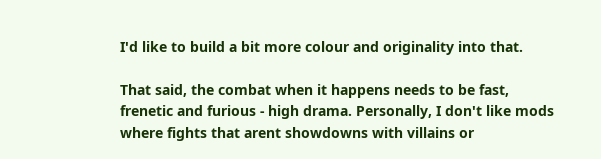I'd like to build a bit more colour and originality into that.

That said, the combat when it happens needs to be fast, frenetic and furious - high drama. Personally, I don't like mods where fights that arent showdowns with villains or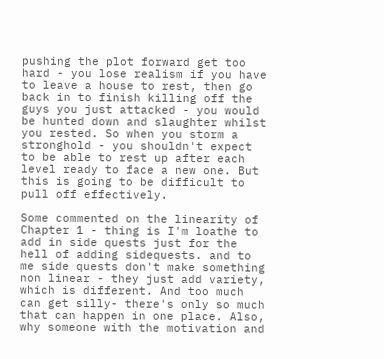pushing the plot forward get too hard - you lose realism if you have to leave a house to rest, then go back in to finish killing off the guys you just attacked - you would be hunted down and slaughter whilst you rested. So when you storm a stronghold - you shouldn't expect to be able to rest up after each level ready to face a new one. But this is going to be difficult to pull off effectively.

Some commented on the linearity of Chapter 1 - thing is I'm loathe to add in side quests just for the hell of adding sidequests. and to me side quests don't make something non linear - they just add variety, which is different. And too much can get silly- there's only so much that can happen in one place. Also, why someone with the motivation and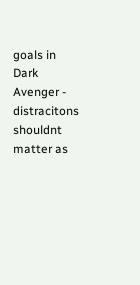goals in Dark Avenger - distracitons shouldnt matter as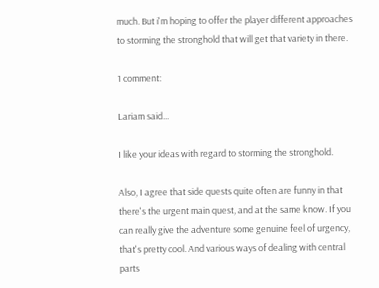much. But i'm hoping to offer the player different approaches to storming the stronghold that will get that variety in there.

1 comment:

Lariam said...

I like your ideas with regard to storming the stronghold.

Also, I agree that side quests quite often are funny in that there's the urgent main quest, and at the same know. If you can really give the adventure some genuine feel of urgency, that's pretty cool. And various ways of dealing with central parts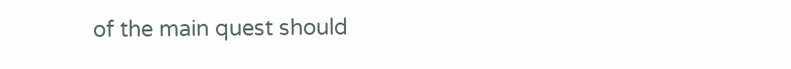of the main quest should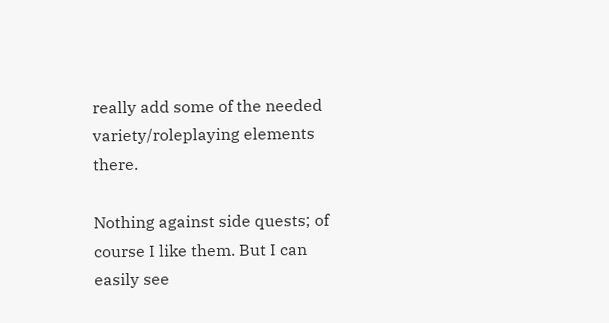really add some of the needed variety/roleplaying elements there.

Nothing against side quests; of course I like them. But I can easily see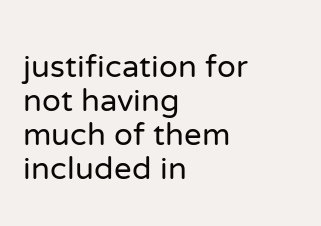justification for not having much of them included in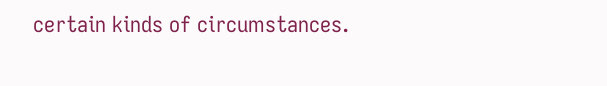certain kinds of circumstances.